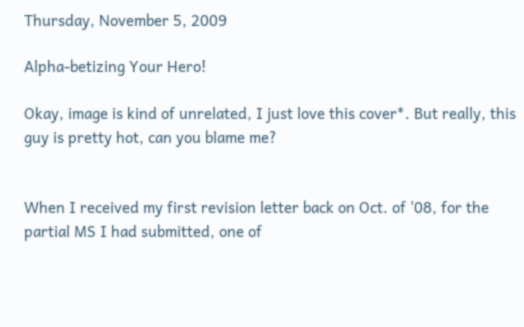Thursday, November 5, 2009

Alpha-betizing Your Hero!

Okay, image is kind of unrelated, I just love this cover*. But really, this guy is pretty hot, can you blame me?


When I received my first revision letter back on Oct. of '08, for the partial MS I had submitted, one of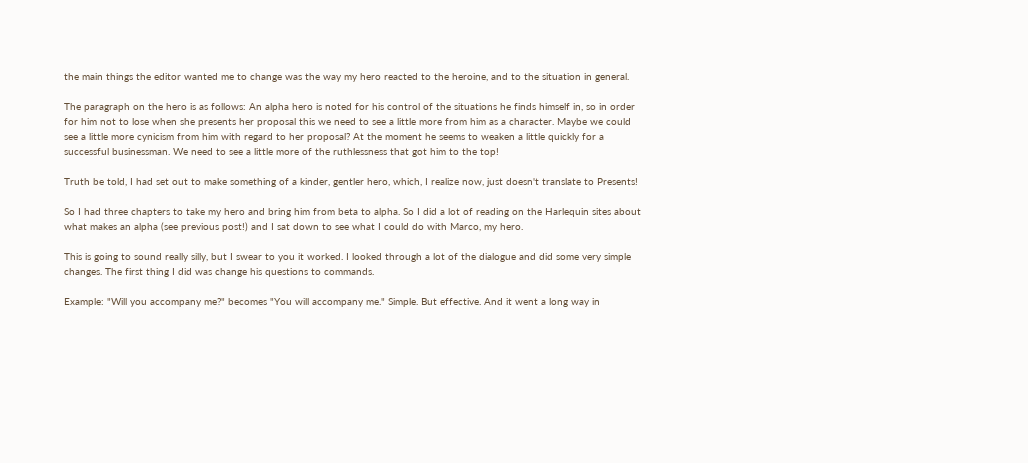the main things the editor wanted me to change was the way my hero reacted to the heroine, and to the situation in general.

The paragraph on the hero is as follows: An alpha hero is noted for his control of the situations he finds himself in, so in order for him not to lose when she presents her proposal this we need to see a little more from him as a character. Maybe we could see a little more cynicism from him with regard to her proposal? At the moment he seems to weaken a little quickly for a successful businessman. We need to see a little more of the ruthlessness that got him to the top!

Truth be told, I had set out to make something of a kinder, gentler hero, which, I realize now, just doesn't translate to Presents!

So I had three chapters to take my hero and bring him from beta to alpha. So I did a lot of reading on the Harlequin sites about what makes an alpha (see previous post!) and I sat down to see what I could do with Marco, my hero.

This is going to sound really silly, but I swear to you it worked. I looked through a lot of the dialogue and did some very simple changes. The first thing I did was change his questions to commands.

Example: "Will you accompany me?" becomes "You will accompany me." Simple. But effective. And it went a long way in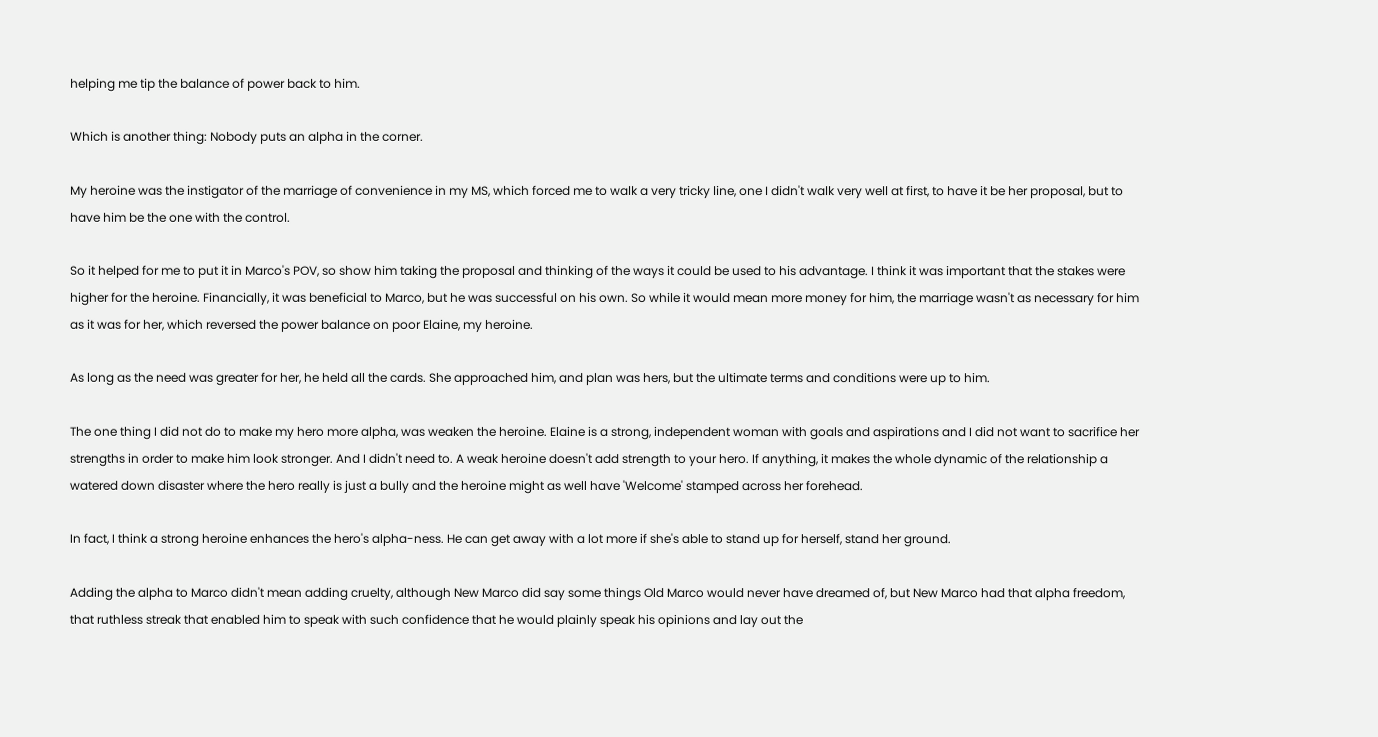helping me tip the balance of power back to him.

Which is another thing: Nobody puts an alpha in the corner.

My heroine was the instigator of the marriage of convenience in my MS, which forced me to walk a very tricky line, one I didn't walk very well at first, to have it be her proposal, but to have him be the one with the control.

So it helped for me to put it in Marco's POV, so show him taking the proposal and thinking of the ways it could be used to his advantage. I think it was important that the stakes were higher for the heroine. Financially, it was beneficial to Marco, but he was successful on his own. So while it would mean more money for him, the marriage wasn't as necessary for him as it was for her, which reversed the power balance on poor Elaine, my heroine.

As long as the need was greater for her, he held all the cards. She approached him, and plan was hers, but the ultimate terms and conditions were up to him.

The one thing I did not do to make my hero more alpha, was weaken the heroine. Elaine is a strong, independent woman with goals and aspirations and I did not want to sacrifice her strengths in order to make him look stronger. And I didn't need to. A weak heroine doesn't add strength to your hero. If anything, it makes the whole dynamic of the relationship a watered down disaster where the hero really is just a bully and the heroine might as well have 'Welcome' stamped across her forehead.

In fact, I think a strong heroine enhances the hero's alpha-ness. He can get away with a lot more if she's able to stand up for herself, stand her ground.

Adding the alpha to Marco didn't mean adding cruelty, although New Marco did say some things Old Marco would never have dreamed of, but New Marco had that alpha freedom, that ruthless streak that enabled him to speak with such confidence that he would plainly speak his opinions and lay out the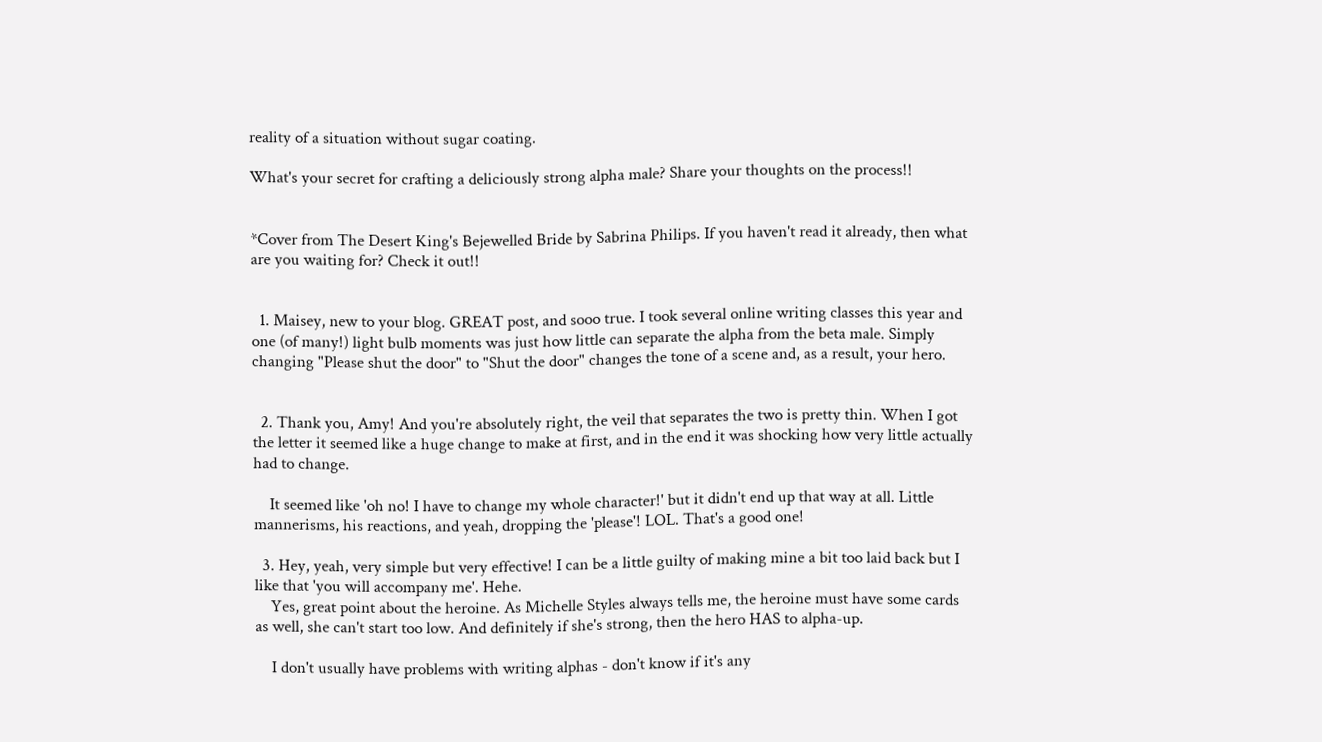reality of a situation without sugar coating.

What's your secret for crafting a deliciously strong alpha male? Share your thoughts on the process!!


*Cover from The Desert King's Bejewelled Bride by Sabrina Philips. If you haven't read it already, then what are you waiting for? Check it out!!


  1. Maisey, new to your blog. GREAT post, and sooo true. I took several online writing classes this year and one (of many!) light bulb moments was just how little can separate the alpha from the beta male. Simply changing "Please shut the door" to "Shut the door" changes the tone of a scene and, as a result, your hero.


  2. Thank you, Amy! And you're absolutely right, the veil that separates the two is pretty thin. When I got the letter it seemed like a huge change to make at first, and in the end it was shocking how very little actually had to change.

    It seemed like 'oh no! I have to change my whole character!' but it didn't end up that way at all. Little mannerisms, his reactions, and yeah, dropping the 'please'! LOL. That's a good one!

  3. Hey, yeah, very simple but very effective! I can be a little guilty of making mine a bit too laid back but I like that 'you will accompany me'. Hehe.
    Yes, great point about the heroine. As Michelle Styles always tells me, the heroine must have some cards as well, she can't start too low. And definitely if she's strong, then the hero HAS to alpha-up.

    I don't usually have problems with writing alphas - don't know if it's any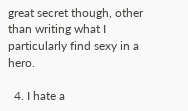great secret though, other than writing what I particularly find sexy in a hero.

  4. I hate a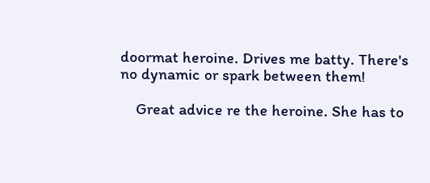doormat heroine. Drives me batty. There's no dynamic or spark between them!

    Great advice re the heroine. She has to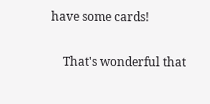have some cards!

    That's wonderful that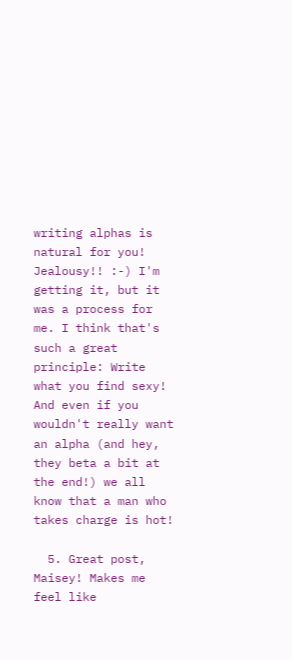writing alphas is natural for you! Jealousy!! :-) I'm getting it, but it was a process for me. I think that's such a great principle: Write what you find sexy! And even if you wouldn't really want an alpha (and hey, they beta a bit at the end!) we all know that a man who takes charge is hot!

  5. Great post, Maisey! Makes me feel like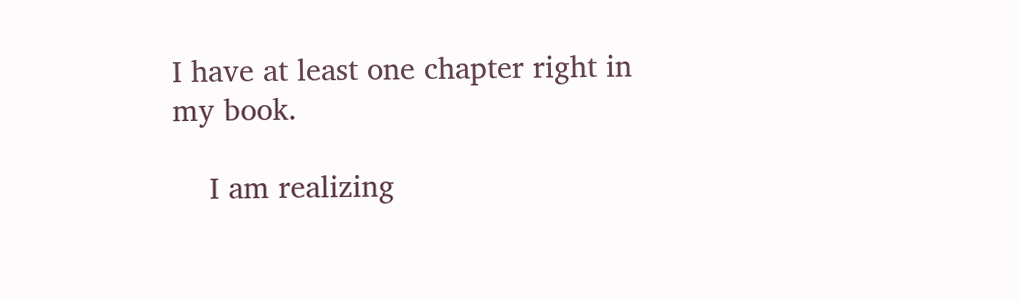I have at least one chapter right in my book.

    I am realizing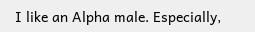I like an Alpha male. Especially,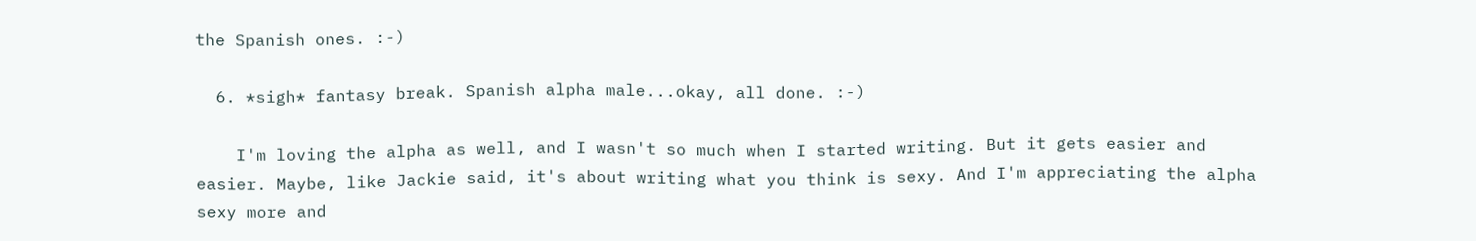the Spanish ones. :-)

  6. *sigh* fantasy break. Spanish alpha male...okay, all done. :-)

    I'm loving the alpha as well, and I wasn't so much when I started writing. But it gets easier and easier. Maybe, like Jackie said, it's about writing what you think is sexy. And I'm appreciating the alpha sexy more and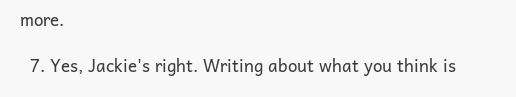more.

  7. Yes, Jackie's right. Writing about what you think is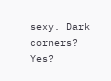sexy. Dark corners? Yes?